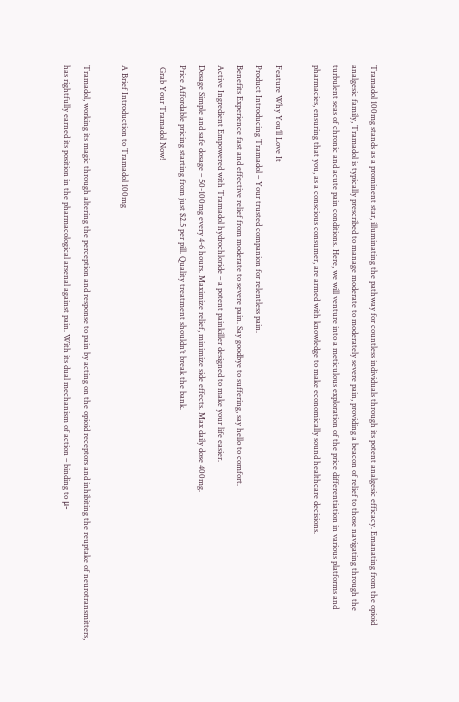Tramadol 100mg stands as a prominent star, illuminating the pathway for countless individuals through its potent analgesic efficacy. Emanating from the opioid analgesic family, Tramadol is typically prescribed to manage moderate to moderately severe pain, providing a beacon of relief to those navigating through the turbulent seas of chronic and acute pain conditions. Here, we will venture into a meticulous exploration of the price differentiation in various platforms and pharmacies, ensuring that you, as a conscious consumer, are armed with knowledge to make economically sound healthcare decisions.

Feature Why You’ll Love It
Product Introducing Tramadol – Your trusted companion for relentless pain.
Benefits Experience fast and effective relief from moderate to severe pain. Say goodbye to suffering, say hello to comfort.
Active Ingredient Empowered with Tramadol hydrochloride – a potent painkiller designed to make your life easier.
Dosage Simple and safe dosage – 50-100mg every 4-6 hours. Maximize relief, minimize side effects. Max daily dose 400mg.
Price Affordable pricing starting from just $2.5 per pill. Quality treatment shouldn’t break the bank.
 Grab Your Tramadol Now!

A Brief Introduction to Tramadol 100mg

Tramadol, working its magic through altering the perception and response to pain by acting on the opioid receptors and inhibiting the reuptake of neurotransmitters, has rightfully earned its position in the pharmacological arsenal against pain. With its dual mechanism of action – binding to μ-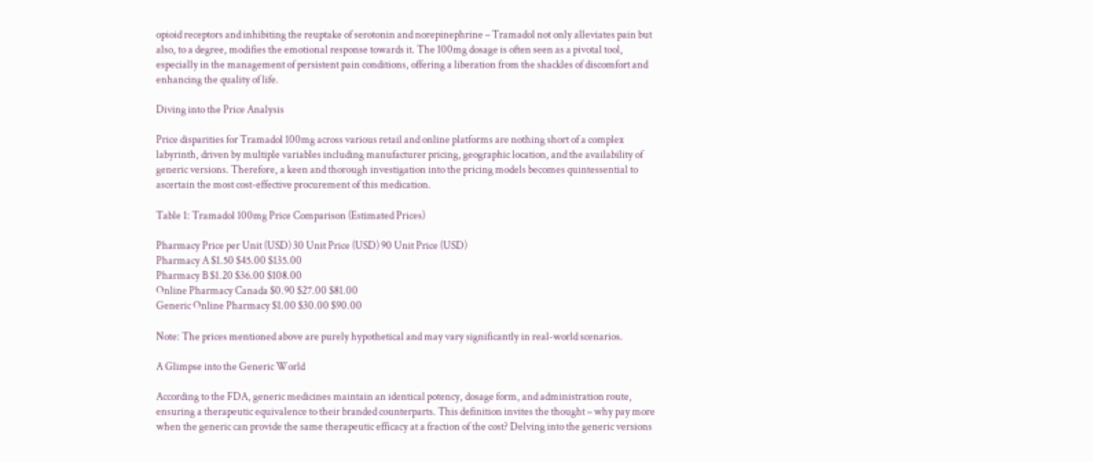opioid receptors and inhibiting the reuptake of serotonin and norepinephrine – Tramadol not only alleviates pain but also, to a degree, modifies the emotional response towards it. The 100mg dosage is often seen as a pivotal tool, especially in the management of persistent pain conditions, offering a liberation from the shackles of discomfort and enhancing the quality of life.

Diving into the Price Analysis

Price disparities for Tramadol 100mg across various retail and online platforms are nothing short of a complex labyrinth, driven by multiple variables including manufacturer pricing, geographic location, and the availability of generic versions. Therefore, a keen and thorough investigation into the pricing models becomes quintessential to ascertain the most cost-effective procurement of this medication.

Table 1: Tramadol 100mg Price Comparison (Estimated Prices)

Pharmacy Price per Unit (USD) 30 Unit Price (USD) 90 Unit Price (USD)
Pharmacy A $1.50 $45.00 $135.00
Pharmacy B $1.20 $36.00 $108.00
Online Pharmacy Canada $0.90 $27.00 $81.00
Generic Online Pharmacy $1.00 $30.00 $90.00

Note: The prices mentioned above are purely hypothetical and may vary significantly in real-world scenarios.

A Glimpse into the Generic World

According to the FDA, generic medicines maintain an identical potency, dosage form, and administration route, ensuring a therapeutic equivalence to their branded counterparts. This definition invites the thought – why pay more when the generic can provide the same therapeutic efficacy at a fraction of the cost? Delving into the generic versions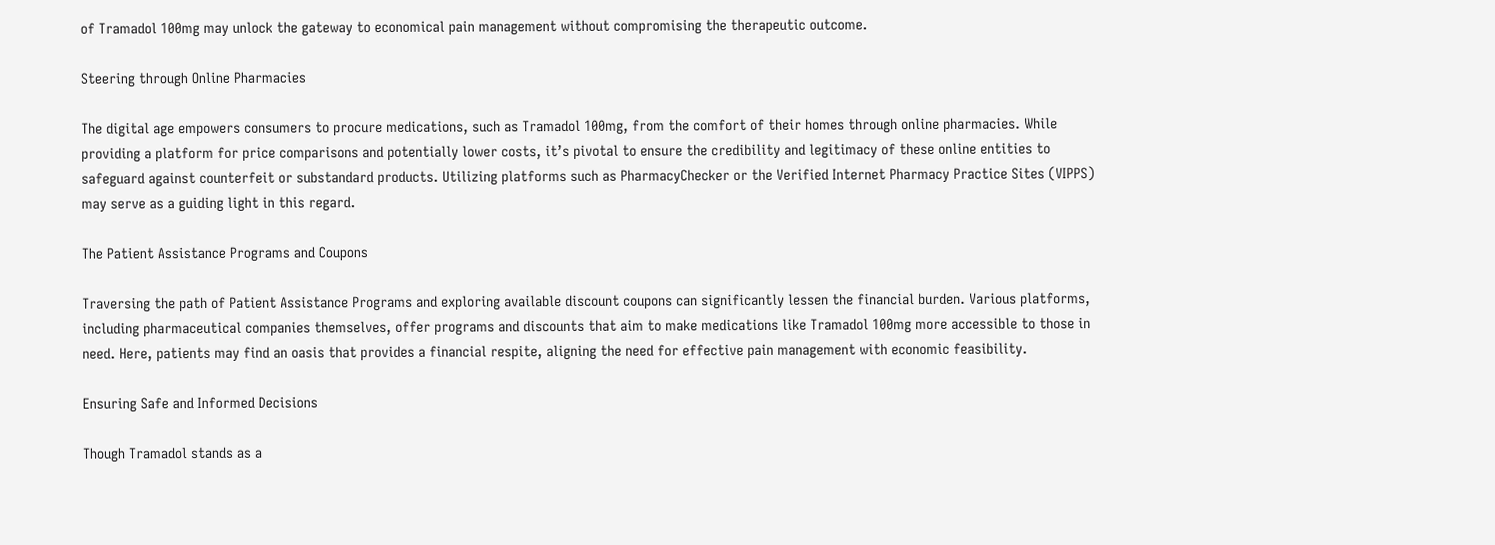of Tramadol 100mg may unlock the gateway to economical pain management without compromising the therapeutic outcome.

Steering through Online Pharmacies

The digital age empowers consumers to procure medications, such as Tramadol 100mg, from the comfort of their homes through online pharmacies. While providing a platform for price comparisons and potentially lower costs, it’s pivotal to ensure the credibility and legitimacy of these online entities to safeguard against counterfeit or substandard products. Utilizing platforms such as PharmacyChecker or the Verified Internet Pharmacy Practice Sites (VIPPS) may serve as a guiding light in this regard.

The Patient Assistance Programs and Coupons

Traversing the path of Patient Assistance Programs and exploring available discount coupons can significantly lessen the financial burden. Various platforms, including pharmaceutical companies themselves, offer programs and discounts that aim to make medications like Tramadol 100mg more accessible to those in need. Here, patients may find an oasis that provides a financial respite, aligning the need for effective pain management with economic feasibility.

Ensuring Safe and Informed Decisions

Though Tramadol stands as a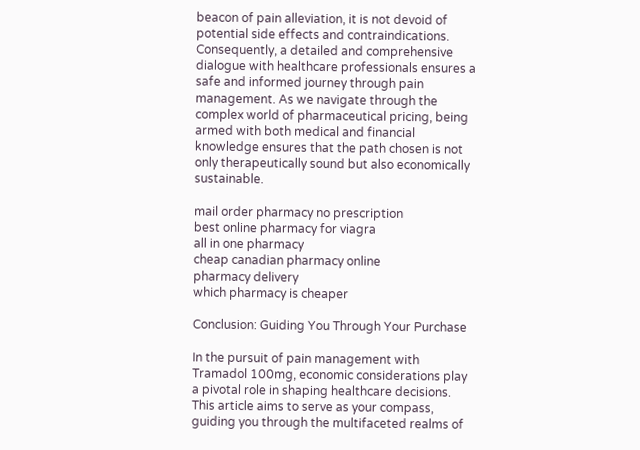beacon of pain alleviation, it is not devoid of potential side effects and contraindications. Consequently, a detailed and comprehensive dialogue with healthcare professionals ensures a safe and informed journey through pain management. As we navigate through the complex world of pharmaceutical pricing, being armed with both medical and financial knowledge ensures that the path chosen is not only therapeutically sound but also economically sustainable.

mail order pharmacy no prescription
best online pharmacy for viagra
all in one pharmacy
cheap canadian pharmacy online
pharmacy delivery
which pharmacy is cheaper

Conclusion: Guiding You Through Your Purchase

In the pursuit of pain management with Tramadol 100mg, economic considerations play a pivotal role in shaping healthcare decisions. This article aims to serve as your compass, guiding you through the multifaceted realms of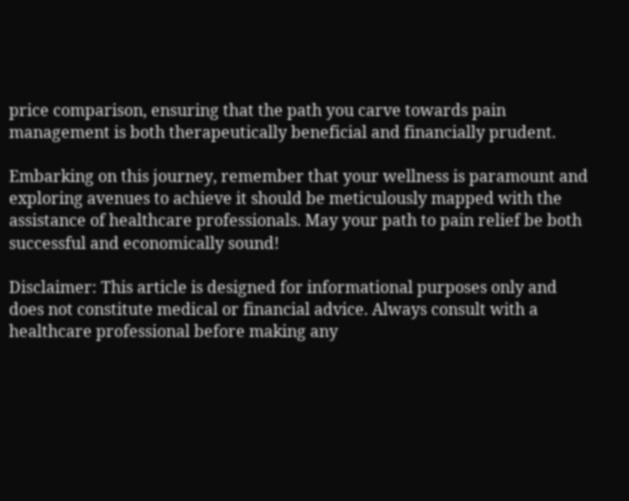price comparison, ensuring that the path you carve towards pain management is both therapeutically beneficial and financially prudent.

Embarking on this journey, remember that your wellness is paramount and exploring avenues to achieve it should be meticulously mapped with the assistance of healthcare professionals. May your path to pain relief be both successful and economically sound!

Disclaimer: This article is designed for informational purposes only and does not constitute medical or financial advice. Always consult with a healthcare professional before making any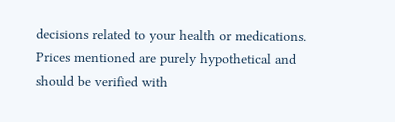decisions related to your health or medications. Prices mentioned are purely hypothetical and should be verified with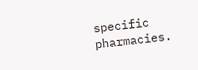specific pharmacies.